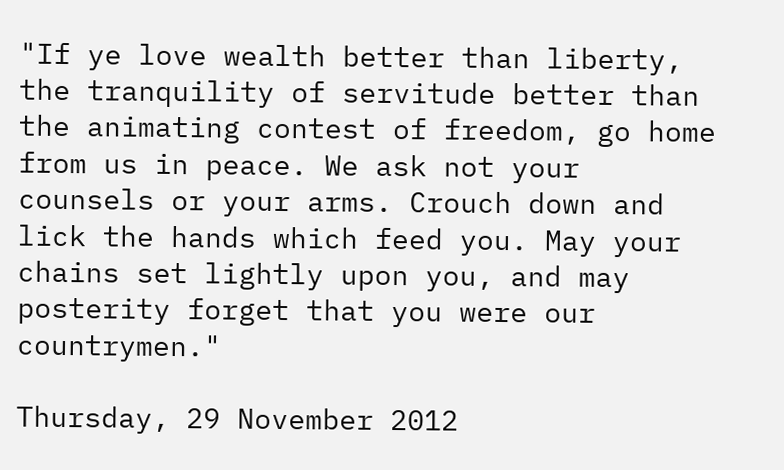"If ye love wealth better than liberty, the tranquility of servitude better than the animating contest of freedom, go home from us in peace. We ask not your counsels or your arms. Crouch down and lick the hands which feed you. May your chains set lightly upon you, and may posterity forget that you were our countrymen."

Thursday, 29 November 2012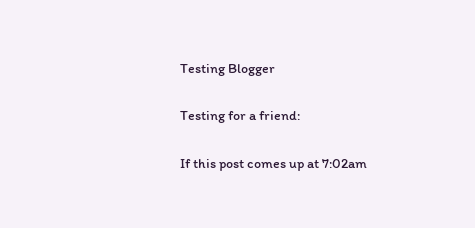Testing Blogger

Testing for a friend:

If this post comes up at 7:02am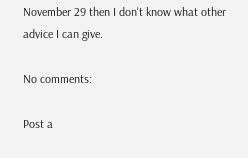November 29 then I don't know what other advice I can give.

No comments:

Post a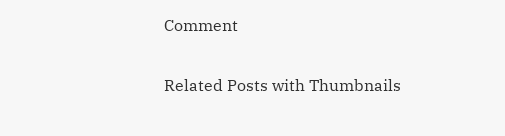Comment

Related Posts with Thumbnails